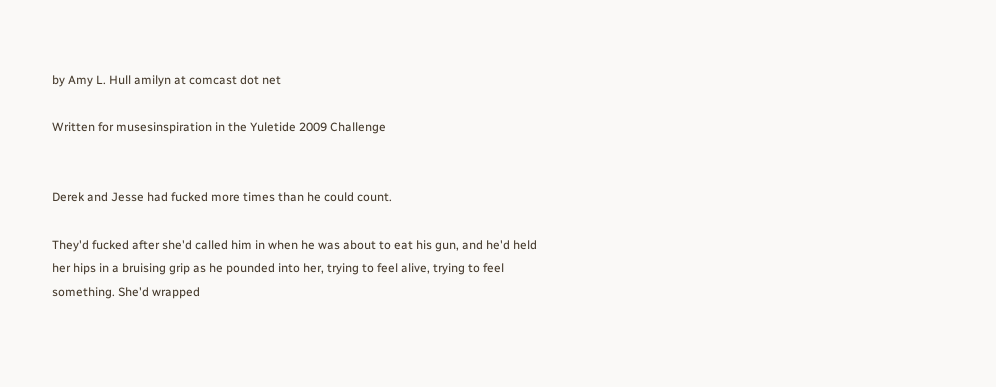by Amy L. Hull amilyn at comcast dot net

Written for musesinspiration in the Yuletide 2009 Challenge


Derek and Jesse had fucked more times than he could count.

They'd fucked after she'd called him in when he was about to eat his gun, and he'd held her hips in a bruising grip as he pounded into her, trying to feel alive, trying to feel something. She'd wrapped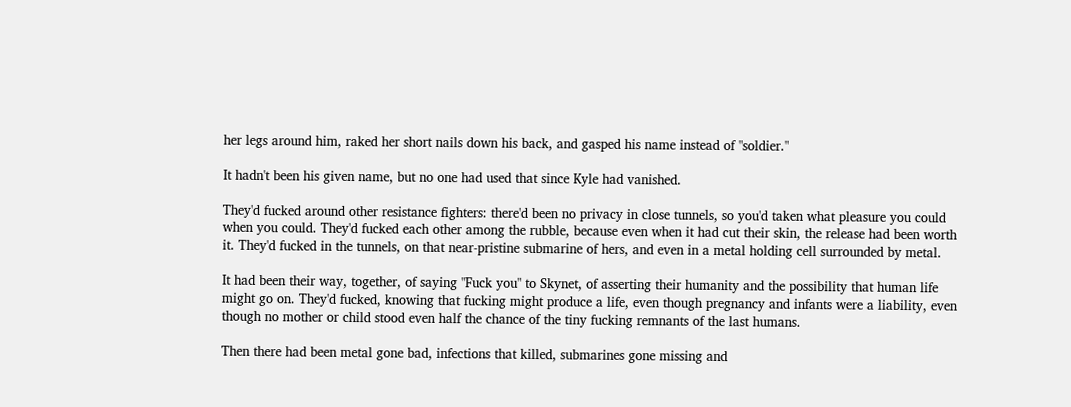her legs around him, raked her short nails down his back, and gasped his name instead of "soldier."

It hadn't been his given name, but no one had used that since Kyle had vanished.

They'd fucked around other resistance fighters: there'd been no privacy in close tunnels, so you'd taken what pleasure you could when you could. They'd fucked each other among the rubble, because even when it had cut their skin, the release had been worth it. They'd fucked in the tunnels, on that near-pristine submarine of hers, and even in a metal holding cell surrounded by metal.

It had been their way, together, of saying "Fuck you" to Skynet, of asserting their humanity and the possibility that human life might go on. They'd fucked, knowing that fucking might produce a life, even though pregnancy and infants were a liability, even though no mother or child stood even half the chance of the tiny fucking remnants of the last humans.

Then there had been metal gone bad, infections that killed, submarines gone missing and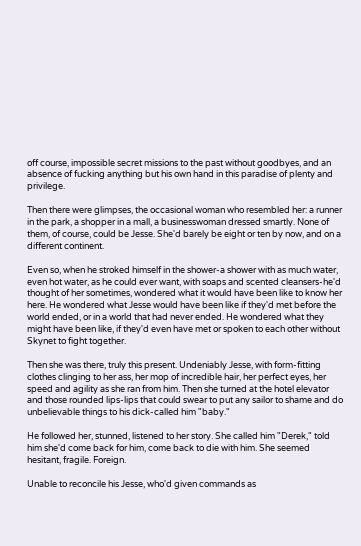off course, impossible secret missions to the past without goodbyes, and an absence of fucking anything but his own hand in this paradise of plenty and privilege.

Then there were glimpses, the occasional woman who resembled her: a runner in the park, a shopper in a mall, a businesswoman dressed smartly. None of them, of course, could be Jesse. She'd barely be eight or ten by now, and on a different continent.

Even so, when he stroked himself in the shower-a shower with as much water, even hot water, as he could ever want, with soaps and scented cleansers-he'd thought of her sometimes, wondered what it would have been like to know her here. He wondered what Jesse would have been like if they'd met before the world ended, or in a world that had never ended. He wondered what they might have been like, if they'd even have met or spoken to each other without Skynet to fight together.

Then she was there, truly this present. Undeniably Jesse, with form-fitting clothes clinging to her ass, her mop of incredible hair, her perfect eyes, her speed and agility as she ran from him. Then she turned at the hotel elevator and those rounded lips-lips that could swear to put any sailor to shame and do unbelievable things to his dick-called him "baby."

He followed her, stunned, listened to her story. She called him "Derek," told him she'd come back for him, come back to die with him. She seemed hesitant, fragile. Foreign.

Unable to reconcile his Jesse, who'd given commands as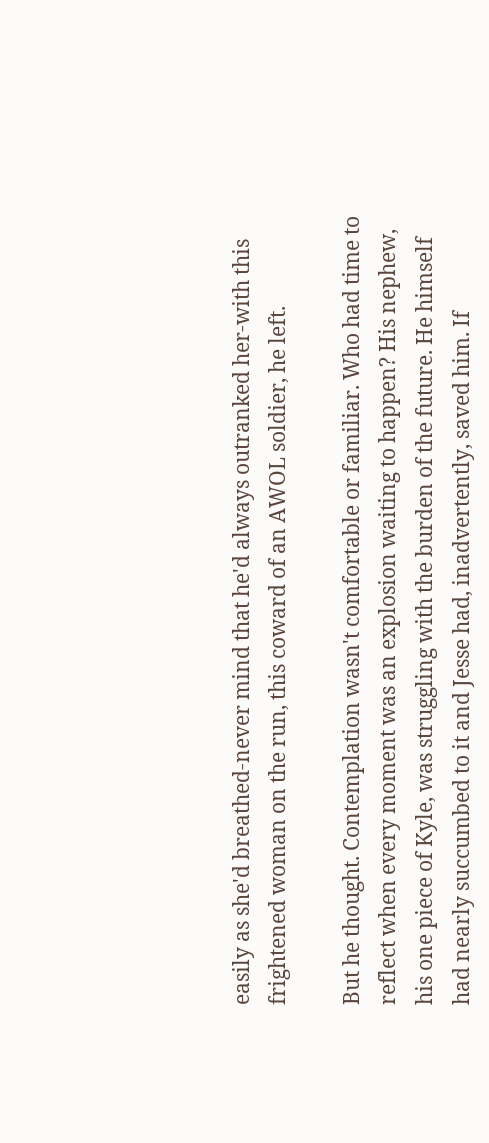easily as she'd breathed-never mind that he'd always outranked her-with this frightened woman on the run, this coward of an AWOL soldier, he left.

But he thought. Contemplation wasn't comfortable or familiar. Who had time to reflect when every moment was an explosion waiting to happen? His nephew, his one piece of Kyle, was struggling with the burden of the future. He himself had nearly succumbed to it and Jesse had, inadvertently, saved him. If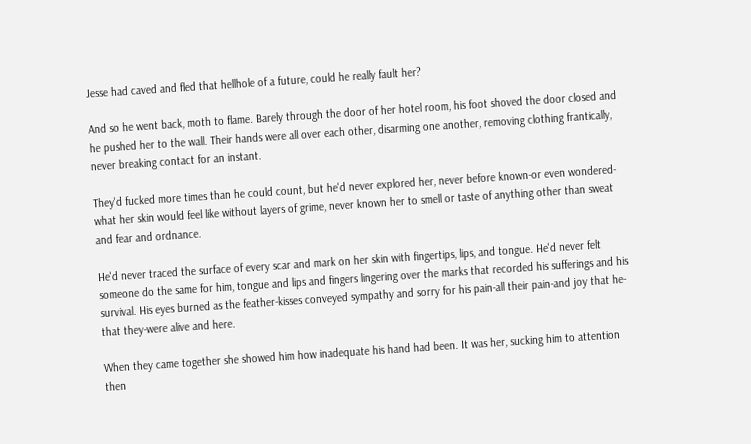Jesse had caved and fled that hellhole of a future, could he really fault her?

And so he went back, moth to flame. Barely through the door of her hotel room, his foot shoved the door closed and he pushed her to the wall. Their hands were all over each other, disarming one another, removing clothing frantically, never breaking contact for an instant.

They'd fucked more times than he could count, but he'd never explored her, never before known-or even wondered-what her skin would feel like without layers of grime, never known her to smell or taste of anything other than sweat and fear and ordnance.

He'd never traced the surface of every scar and mark on her skin with fingertips, lips, and tongue. He'd never felt someone do the same for him, tongue and lips and fingers lingering over the marks that recorded his sufferings and his survival. His eyes burned as the feather-kisses conveyed sympathy and sorry for his pain-all their pain-and joy that he-that they-were alive and here.

When they came together she showed him how inadequate his hand had been. It was her, sucking him to attention then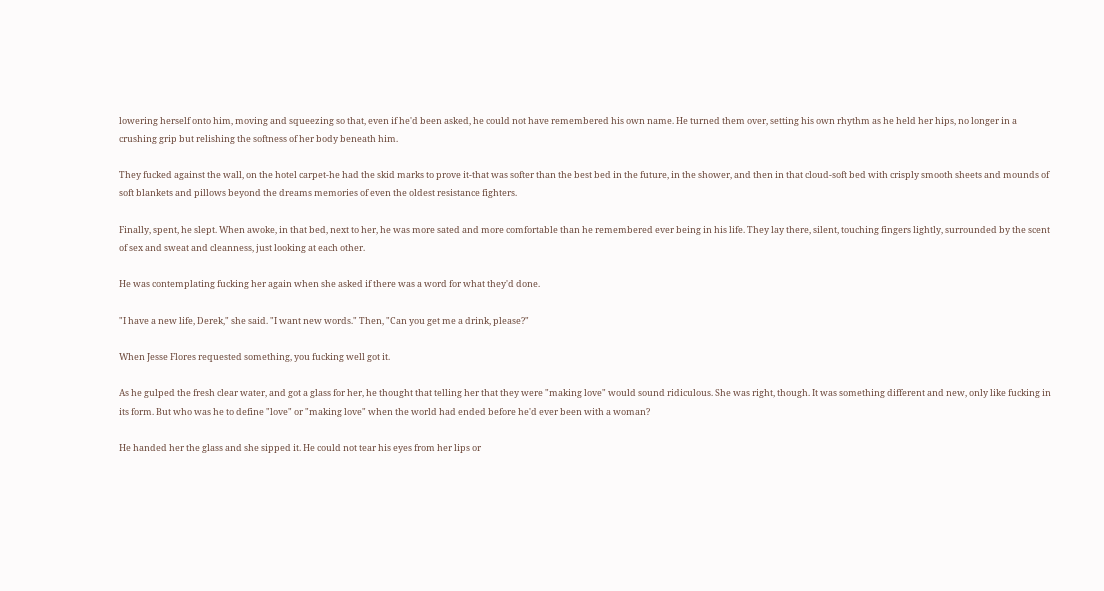lowering herself onto him, moving and squeezing so that, even if he'd been asked, he could not have remembered his own name. He turned them over, setting his own rhythm as he held her hips, no longer in a crushing grip but relishing the softness of her body beneath him.

They fucked against the wall, on the hotel carpet-he had the skid marks to prove it-that was softer than the best bed in the future, in the shower, and then in that cloud-soft bed with crisply smooth sheets and mounds of soft blankets and pillows beyond the dreams memories of even the oldest resistance fighters.

Finally, spent, he slept. When awoke, in that bed, next to her, he was more sated and more comfortable than he remembered ever being in his life. They lay there, silent, touching fingers lightly, surrounded by the scent of sex and sweat and cleanness, just looking at each other.

He was contemplating fucking her again when she asked if there was a word for what they'd done.

"I have a new life, Derek," she said. "I want new words." Then, "Can you get me a drink, please?"

When Jesse Flores requested something, you fucking well got it.

As he gulped the fresh clear water, and got a glass for her, he thought that telling her that they were "making love" would sound ridiculous. She was right, though. It was something different and new, only like fucking in its form. But who was he to define "love" or "making love" when the world had ended before he'd ever been with a woman?

He handed her the glass and she sipped it. He could not tear his eyes from her lips or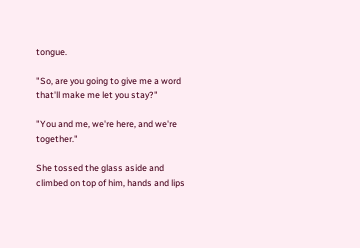tongue.

"So, are you going to give me a word that'll make me let you stay?"

"You and me, we're here, and we're together."

She tossed the glass aside and climbed on top of him, hands and lips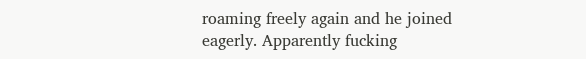roaming freely again and he joined eagerly. Apparently fucking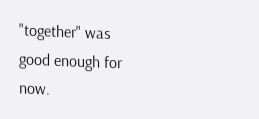"together" was good enough for now.